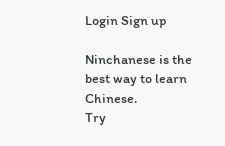Login Sign up

Ninchanese is the best way to learn Chinese.
Try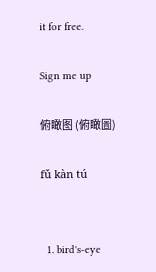it for free.

Sign me up

俯瞰图 (俯瞰圖)

fǔ kàn tú


  1. bird's-eye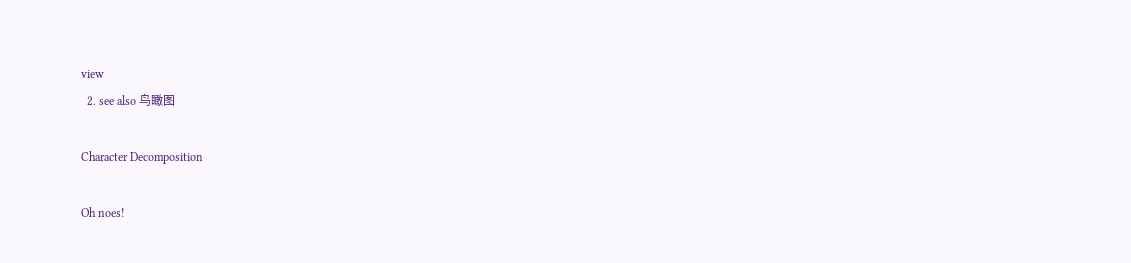view
  2. see also 鸟瞰图

Character Decomposition

Oh noes!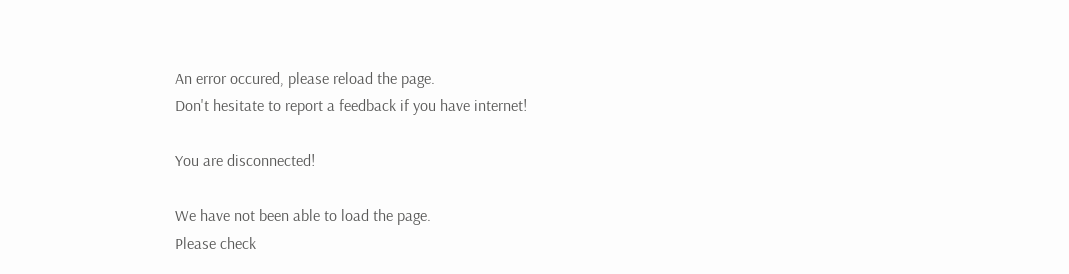An error occured, please reload the page.
Don't hesitate to report a feedback if you have internet!

You are disconnected!

We have not been able to load the page.
Please check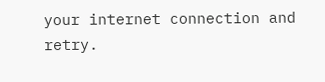your internet connection and retry.